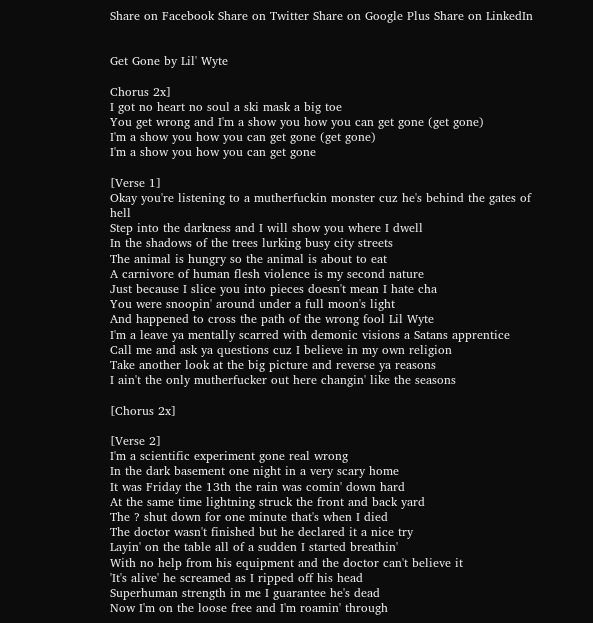Share on Facebook Share on Twitter Share on Google Plus Share on LinkedIn


Get Gone by Lil' Wyte

Chorus 2x]
I got no heart no soul a ski mask a big toe
You get wrong and I'm a show you how you can get gone (get gone)
I'm a show you how you can get gone (get gone)
I'm a show you how you can get gone

[Verse 1]
Okay you're listening to a mutherfuckin monster cuz he's behind the gates of hell
Step into the darkness and I will show you where I dwell
In the shadows of the trees lurking busy city streets
The animal is hungry so the animal is about to eat
A carnivore of human flesh violence is my second nature
Just because I slice you into pieces doesn't mean I hate cha
You were snoopin' around under a full moon's light
And happened to cross the path of the wrong fool Lil Wyte
I'm a leave ya mentally scarred with demonic visions a Satans apprentice
Call me and ask ya questions cuz I believe in my own religion
Take another look at the big picture and reverse ya reasons
I ain't the only mutherfucker out here changin' like the seasons

[Chorus 2x]

[Verse 2]
I'm a scientific experiment gone real wrong
In the dark basement one night in a very scary home
It was Friday the 13th the rain was comin' down hard
At the same time lightning struck the front and back yard
The ? shut down for one minute that's when I died
The doctor wasn't finished but he declared it a nice try
Layin' on the table all of a sudden I started breathin'
With no help from his equipment and the doctor can't believe it
'It's alive' he screamed as I ripped off his head
Superhuman strength in me I guarantee he's dead
Now I'm on the loose free and I'm roamin' through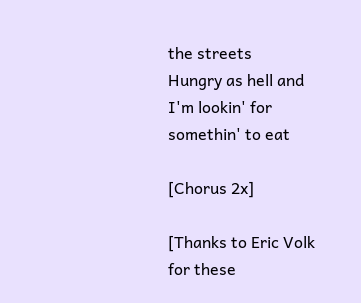the streets
Hungry as hell and I'm lookin' for somethin' to eat

[Chorus 2x]

[Thanks to Eric Volk for these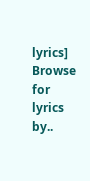lyrics]
Browse for lyrics by..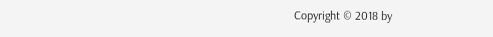Copyright © 2018 by